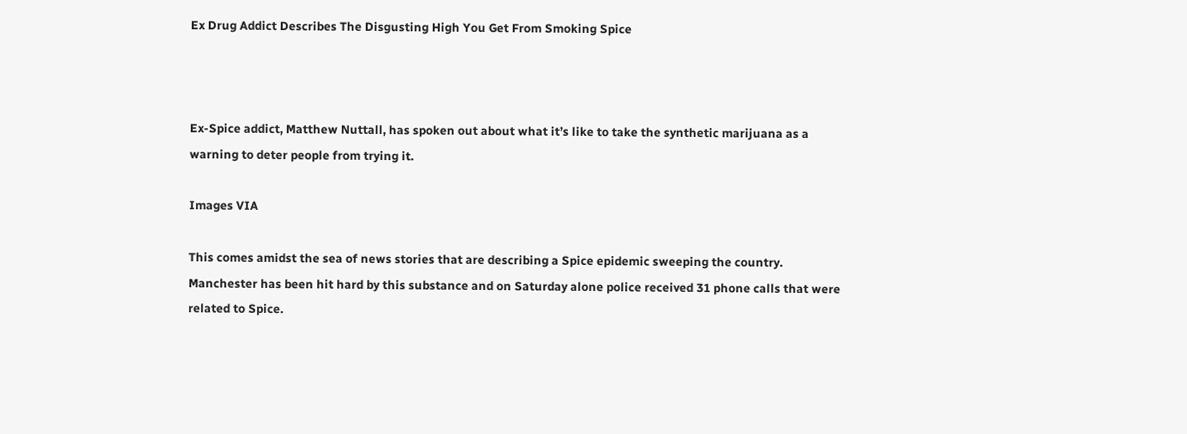Ex Drug Addict Describes The Disgusting High You Get From Smoking Spice



Ex-Spice addict, Matthew Nuttall, has spoken out about what it’s like to take the synthetic marijuana as a warning to deter people from trying it.

Images VIA

This comes amidst the sea of news stories that are describing a Spice epidemic sweeping the country. Manchester has been hit hard by this substance and on Saturday alone police received 31 phone calls that were related to Spice.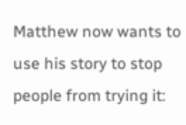Matthew now wants to use his story to stop people from trying it: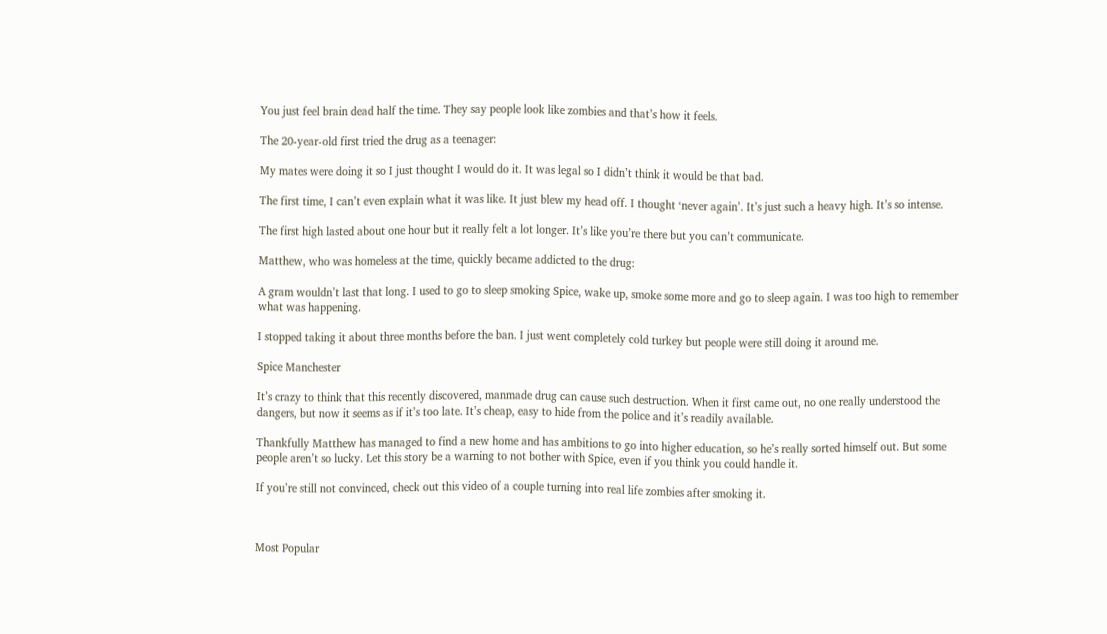You just feel brain dead half the time. They say people look like zombies and that’s how it feels.

The 20-year-old first tried the drug as a teenager:

My mates were doing it so I just thought I would do it. It was legal so I didn’t think it would be that bad.

The first time, I can’t even explain what it was like. It just blew my head off. I thought ‘never again’. It’s just such a heavy high. It’s so intense.

The first high lasted about one hour but it really felt a lot longer. It’s like you’re there but you can’t communicate.

Matthew, who was homeless at the time, quickly became addicted to the drug:

A gram wouldn’t last that long. I used to go to sleep smoking Spice, wake up, smoke some more and go to sleep again. I was too high to remember what was happening.

I stopped taking it about three months before the ban. I just went completely cold turkey but people were still doing it around me.

Spice Manchester

It’s crazy to think that this recently discovered, manmade drug can cause such destruction. When it first came out, no one really understood the dangers, but now it seems as if it’s too late. It’s cheap, easy to hide from the police and it’s readily available.

Thankfully Matthew has managed to find a new home and has ambitions to go into higher education, so he’s really sorted himself out. But some people aren’t so lucky. Let this story be a warning to not bother with Spice, even if you think you could handle it.

If you’re still not convinced, check out this video of a couple turning into real life zombies after smoking it.



Most Popular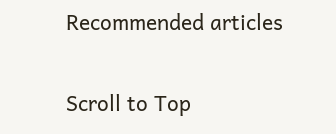Recommended articles

Scroll to Top